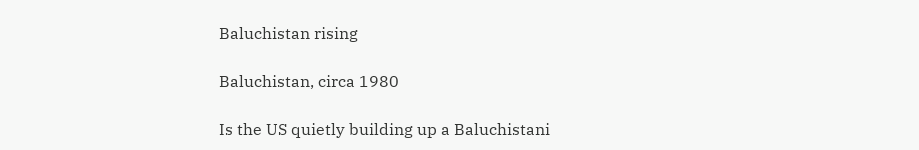Baluchistan rising

Baluchistan, circa 1980

Is the US quietly building up a Baluchistani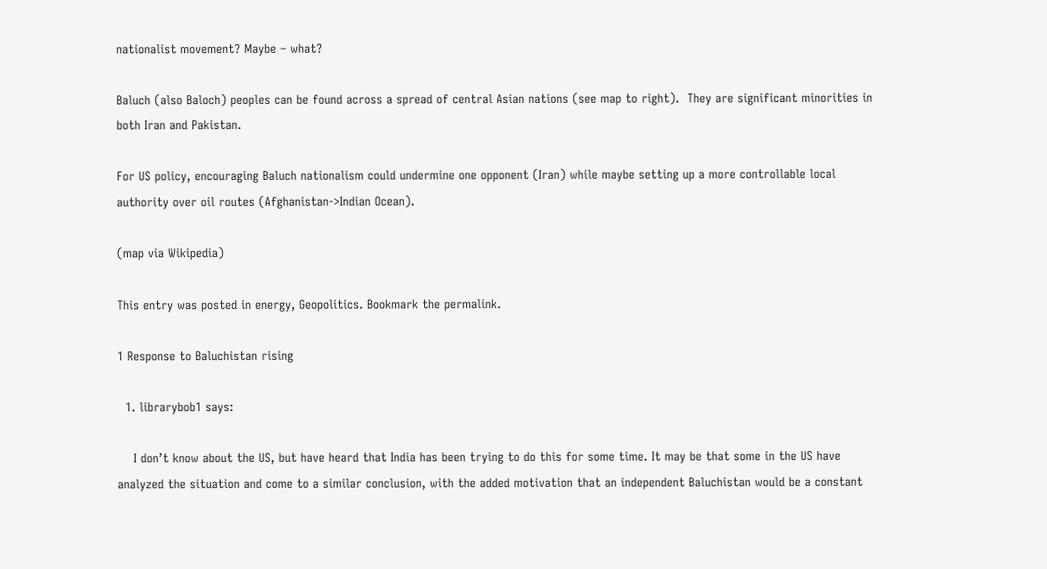nationalist movement? Maybe – what?

Baluch (also Baloch) peoples can be found across a spread of central Asian nations (see map to right).  They are significant minorities in both Iran and Pakistan.

For US policy, encouraging Baluch nationalism could undermine one opponent (Iran) while maybe setting up a more controllable local authority over oil routes (Afghanistan->Indian Ocean).

(map via Wikipedia)

This entry was posted in energy, Geopolitics. Bookmark the permalink.

1 Response to Baluchistan rising

  1. librarybob1 says:

    I don’t know about the US, but have heard that India has been trying to do this for some time. It may be that some in the US have analyzed the situation and come to a similar conclusion, with the added motivation that an independent Baluchistan would be a constant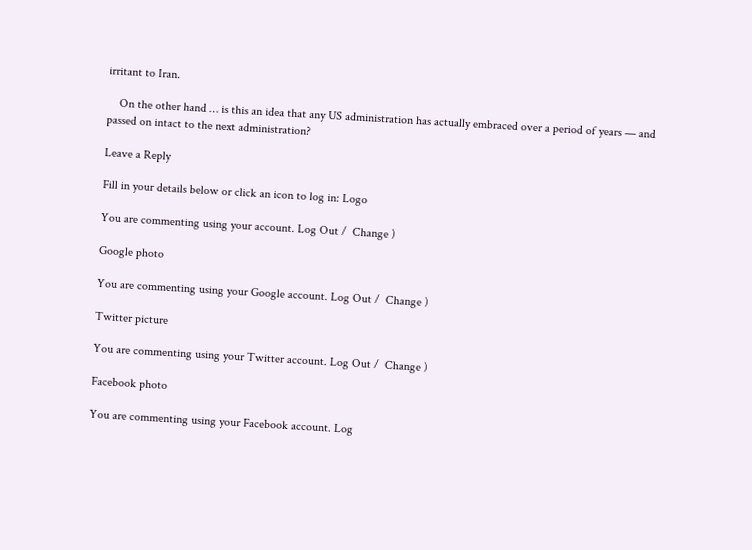irritant to Iran.

    On the other hand … is this an idea that any US administration has actually embraced over a period of years — and passed on intact to the next administration?

Leave a Reply

Fill in your details below or click an icon to log in: Logo

You are commenting using your account. Log Out /  Change )

Google photo

You are commenting using your Google account. Log Out /  Change )

Twitter picture

You are commenting using your Twitter account. Log Out /  Change )

Facebook photo

You are commenting using your Facebook account. Log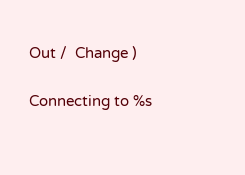Out /  Change )

Connecting to %s